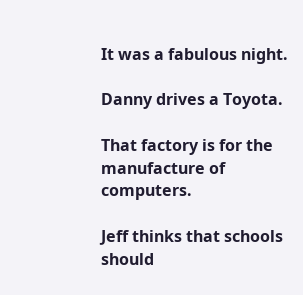It was a fabulous night.

Danny drives a Toyota.

That factory is for the manufacture of computers.

Jeff thinks that schools should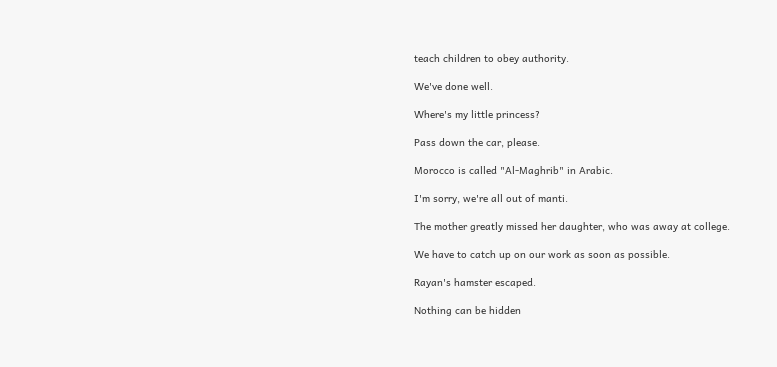teach children to obey authority.

We've done well.

Where's my little princess?

Pass down the car, please.

Morocco is called "Al-Maghrib" in Arabic.

I'm sorry, we're all out of manti.

The mother greatly missed her daughter, who was away at college.

We have to catch up on our work as soon as possible.

Rayan's hamster escaped.

Nothing can be hidden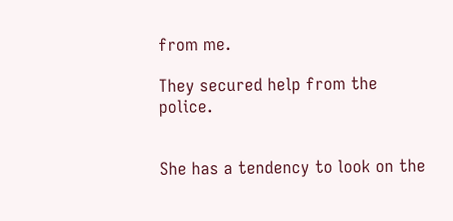from me.

They secured help from the police.


She has a tendency to look on the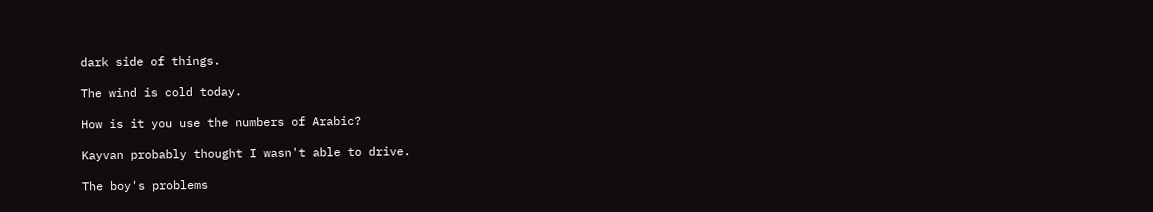dark side of things.

The wind is cold today.

How is it you use the numbers of Arabic?

Kayvan probably thought I wasn't able to drive.

The boy's problems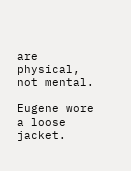are physical, not mental.

Eugene wore a loose jacket.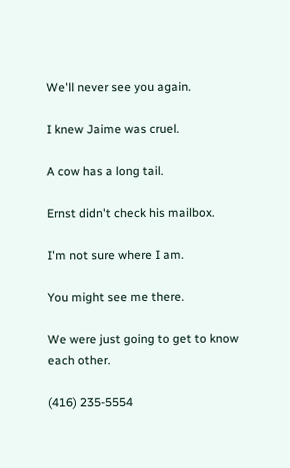We'll never see you again.

I knew Jaime was cruel.

A cow has a long tail.

Ernst didn't check his mailbox.

I'm not sure where I am.

You might see me there.

We were just going to get to know each other.

(416) 235-5554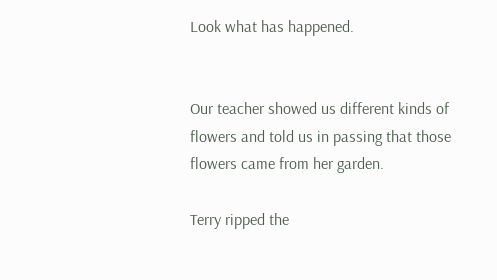Look what has happened.


Our teacher showed us different kinds of flowers and told us in passing that those flowers came from her garden.

Terry ripped the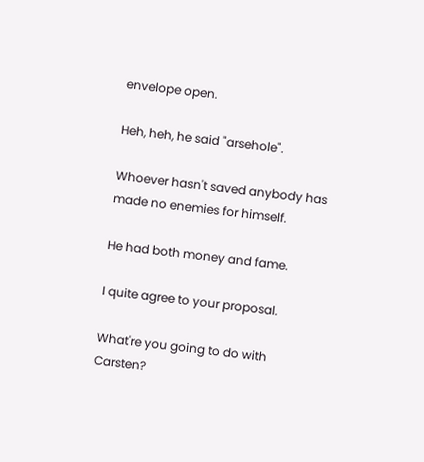envelope open.

Heh, heh, he said "arsehole".

Whoever hasn't saved anybody has made no enemies for himself.

He had both money and fame.

I quite agree to your proposal.

What're you going to do with Carsten?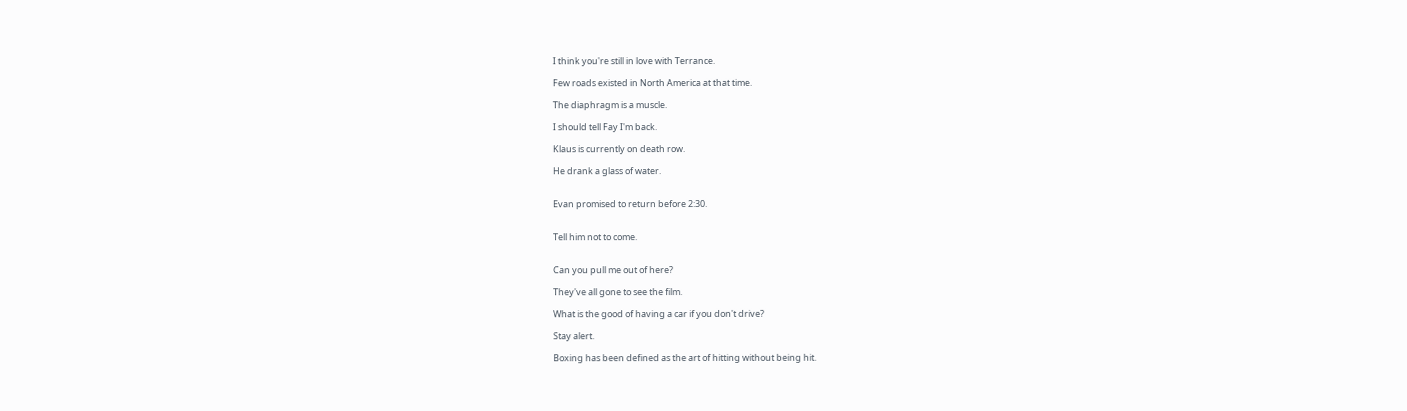I think you're still in love with Terrance.

Few roads existed in North America at that time.

The diaphragm is a muscle.

I should tell Fay I'm back.

Klaus is currently on death row.

He drank a glass of water.


Evan promised to return before 2:30.


Tell him not to come.


Can you pull me out of here?

They've all gone to see the film.

What is the good of having a car if you don't drive?

Stay alert.

Boxing has been defined as the art of hitting without being hit.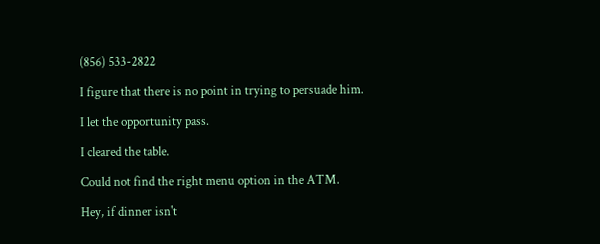(856) 533-2822

I figure that there is no point in trying to persuade him.

I let the opportunity pass.

I cleared the table.

Could not find the right menu option in the ATM.

Hey, if dinner isn't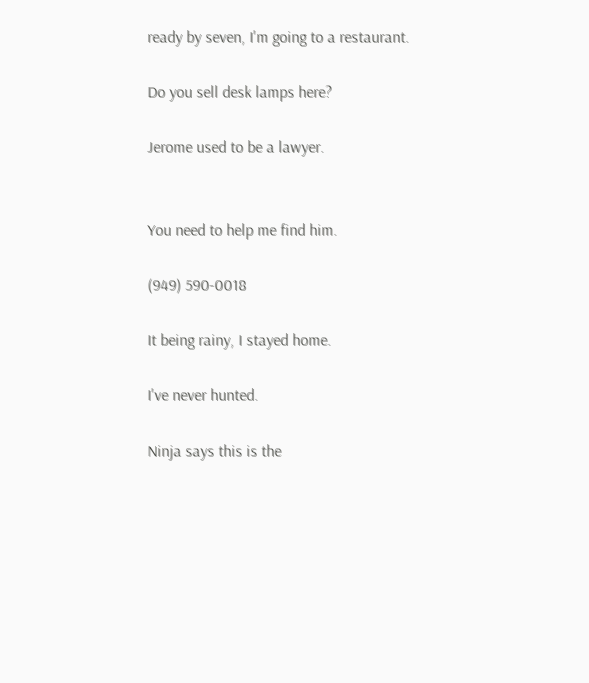ready by seven, I'm going to a restaurant.

Do you sell desk lamps here?

Jerome used to be a lawyer.


You need to help me find him.

(949) 590-0018

It being rainy, I stayed home.

I've never hunted.

Ninja says this is the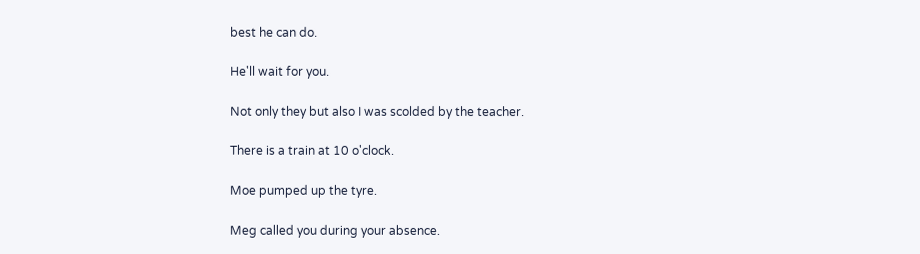best he can do.

He'll wait for you.

Not only they but also I was scolded by the teacher.

There is a train at 10 o'clock.

Moe pumped up the tyre.

Meg called you during your absence.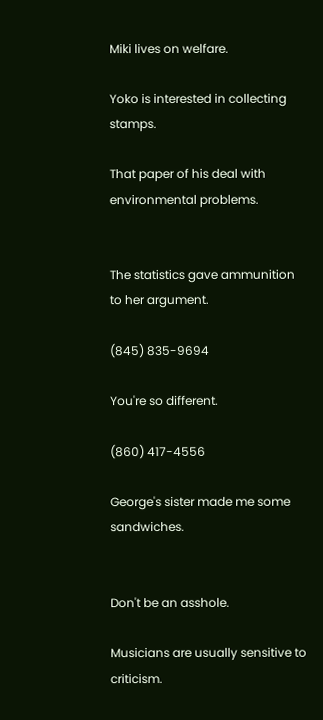Miki lives on welfare.

Yoko is interested in collecting stamps.

That paper of his deal with environmental problems.


The statistics gave ammunition to her argument.

(845) 835-9694

You're so different.

(860) 417-4556

George's sister made me some sandwiches.


Don't be an asshole.

Musicians are usually sensitive to criticism.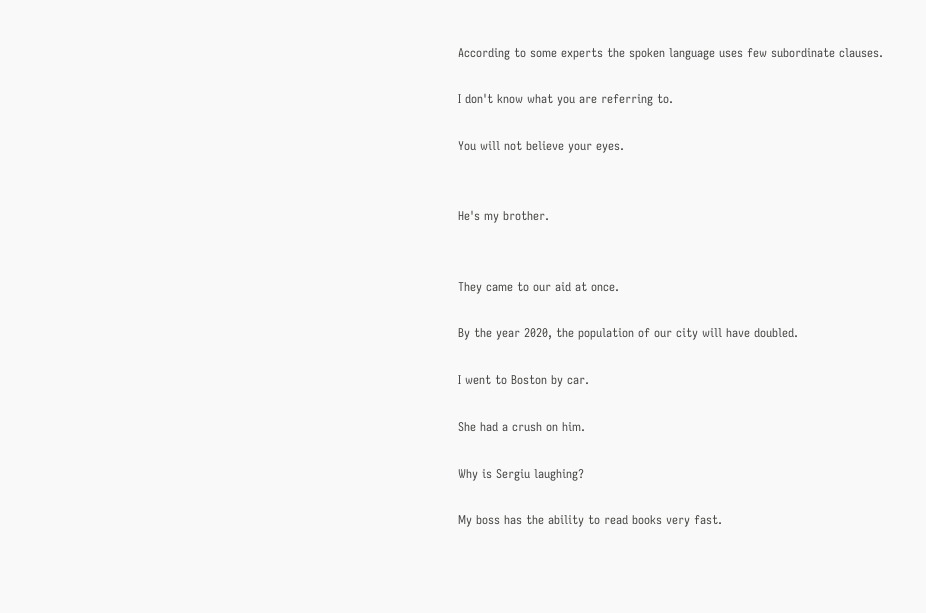According to some experts the spoken language uses few subordinate clauses.

I don't know what you are referring to.

You will not believe your eyes.


He's my brother.


They came to our aid at once.

By the year 2020, the population of our city will have doubled.

I went to Boston by car.

She had a crush on him.

Why is Sergiu laughing?

My boss has the ability to read books very fast.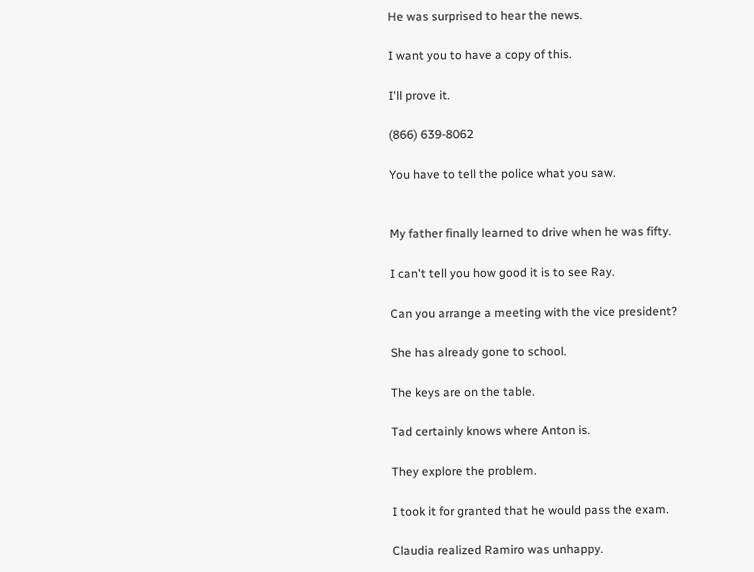He was surprised to hear the news.

I want you to have a copy of this.

I'll prove it.

(866) 639-8062

You have to tell the police what you saw.


My father finally learned to drive when he was fifty.

I can't tell you how good it is to see Ray.

Can you arrange a meeting with the vice president?

She has already gone to school.

The keys are on the table.

Tad certainly knows where Anton is.

They explore the problem.

I took it for granted that he would pass the exam.

Claudia realized Ramiro was unhappy.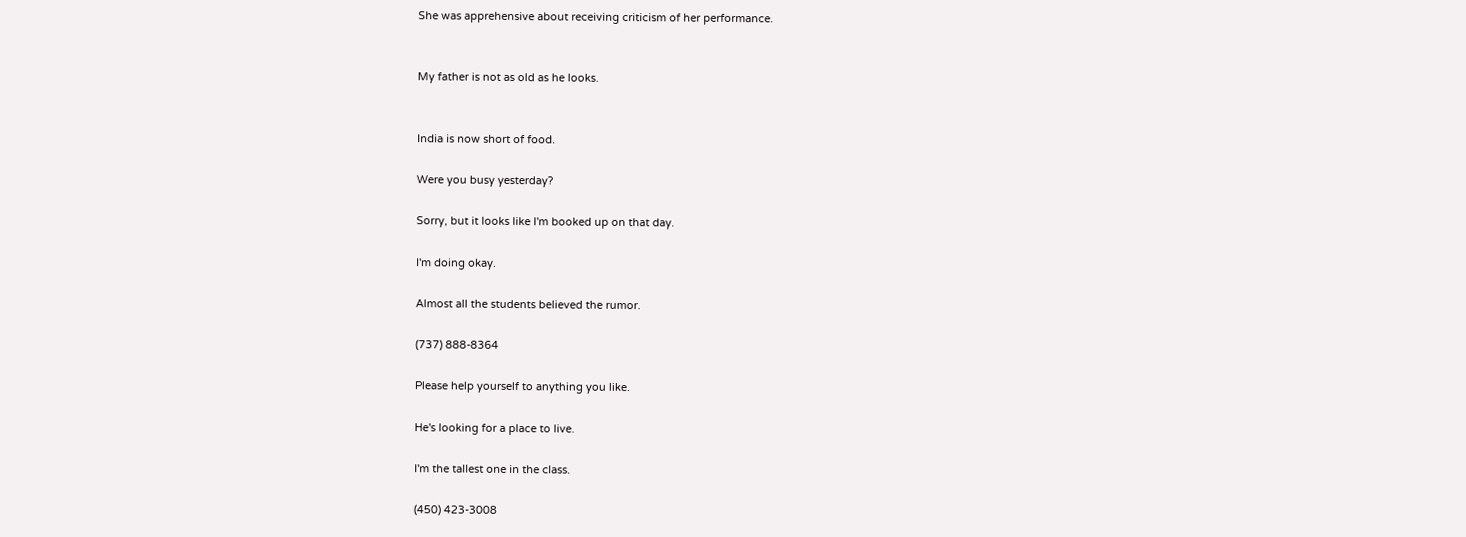She was apprehensive about receiving criticism of her performance.


My father is not as old as he looks.


India is now short of food.

Were you busy yesterday?

Sorry, but it looks like I'm booked up on that day.

I'm doing okay.

Almost all the students believed the rumor.

(737) 888-8364

Please help yourself to anything you like.

He's looking for a place to live.

I'm the tallest one in the class.

(450) 423-3008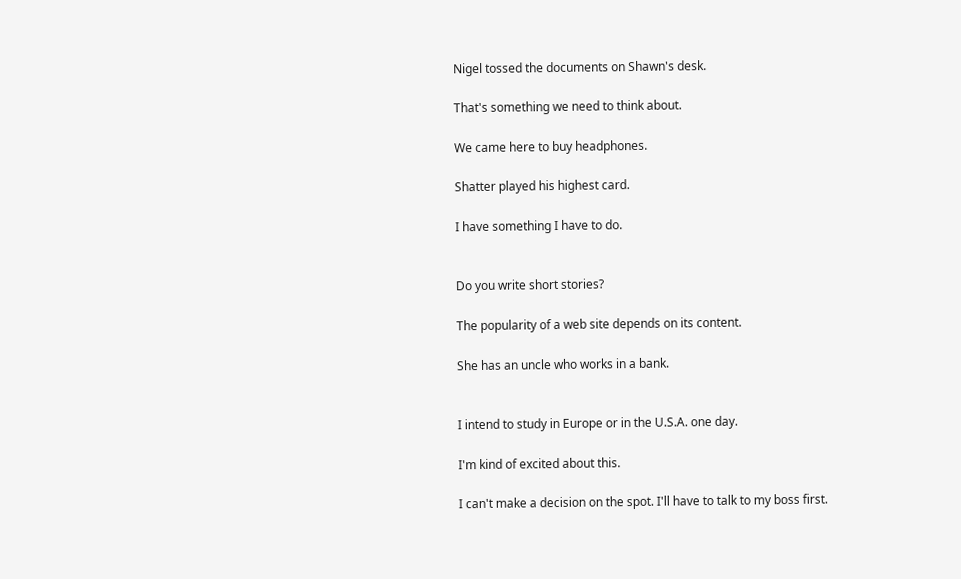Nigel tossed the documents on Shawn's desk.

That's something we need to think about.

We came here to buy headphones.

Shatter played his highest card.

I have something I have to do.


Do you write short stories?

The popularity of a web site depends on its content.

She has an uncle who works in a bank.


I intend to study in Europe or in the U.S.A. one day.

I'm kind of excited about this.

I can't make a decision on the spot. I'll have to talk to my boss first.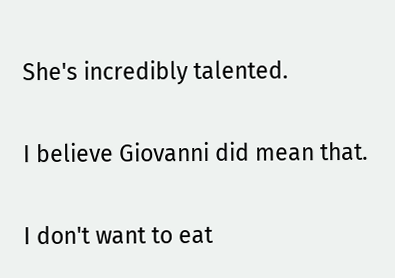She's incredibly talented.

I believe Giovanni did mean that.

I don't want to eat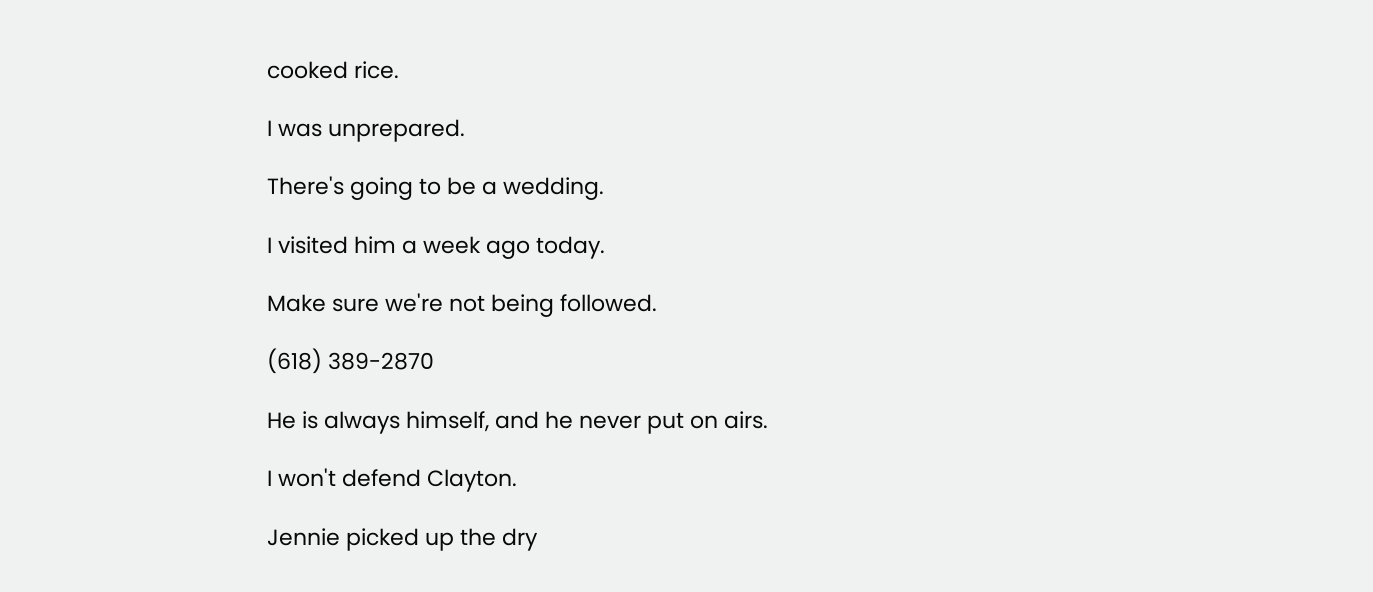cooked rice.

I was unprepared.

There's going to be a wedding.

I visited him a week ago today.

Make sure we're not being followed.

(618) 389-2870

He is always himself, and he never put on airs.

I won't defend Clayton.

Jennie picked up the dry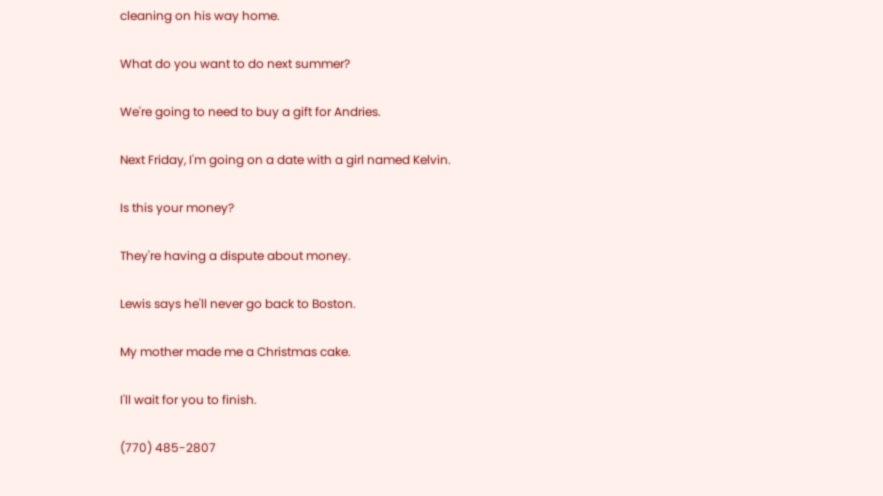cleaning on his way home.

What do you want to do next summer?

We're going to need to buy a gift for Andries.

Next Friday, I'm going on a date with a girl named Kelvin.

Is this your money?

They're having a dispute about money.

Lewis says he'll never go back to Boston.

My mother made me a Christmas cake.

I'll wait for you to finish.

(770) 485-2807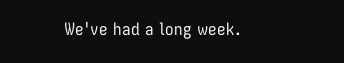We've had a long week.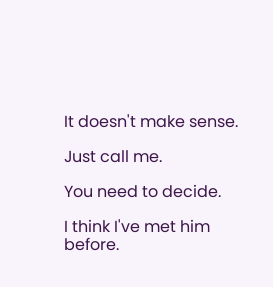It doesn't make sense.

Just call me.

You need to decide.

I think I've met him before.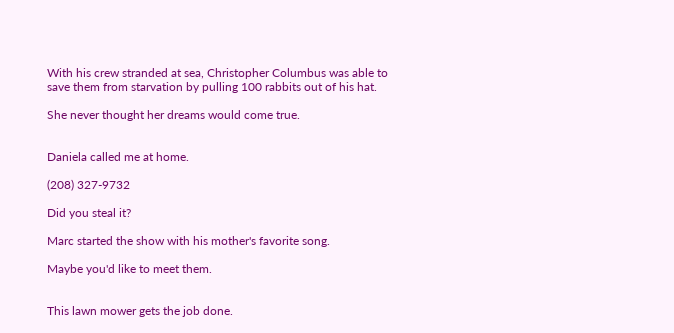With his crew stranded at sea, Christopher Columbus was able to save them from starvation by pulling 100 rabbits out of his hat.

She never thought her dreams would come true.


Daniela called me at home.

(208) 327-9732

Did you steal it?

Marc started the show with his mother's favorite song.

Maybe you'd like to meet them.


This lawn mower gets the job done.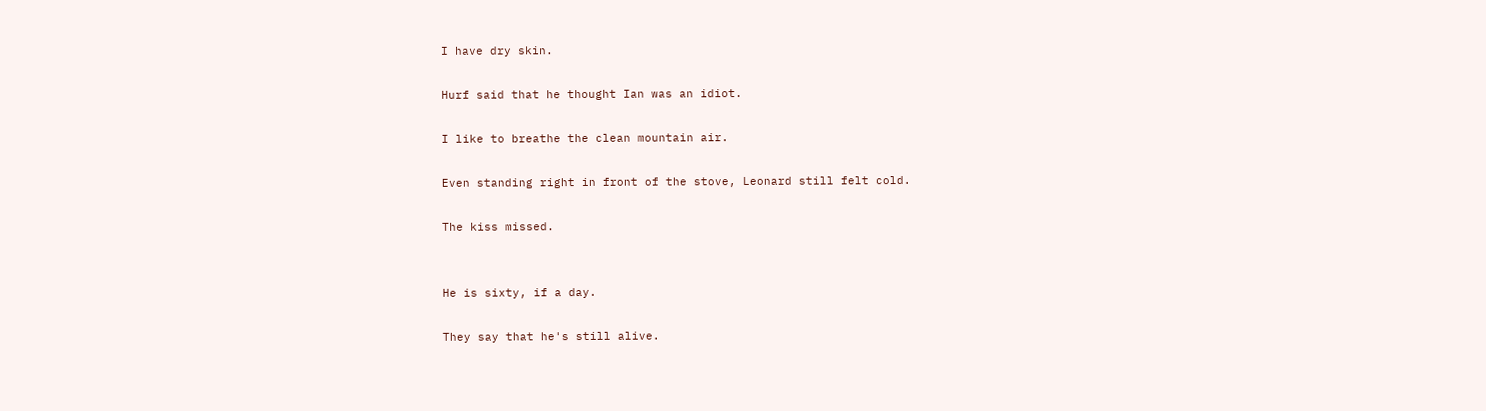I have dry skin.

Hurf said that he thought Ian was an idiot.

I like to breathe the clean mountain air.

Even standing right in front of the stove, Leonard still felt cold.

The kiss missed.


He is sixty, if a day.

They say that he's still alive.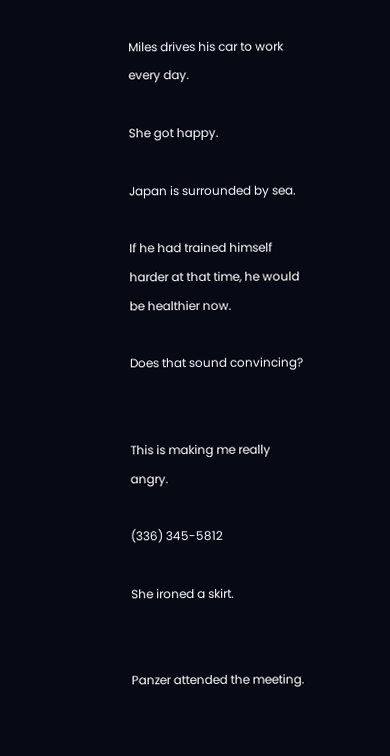Miles drives his car to work every day.

She got happy.

Japan is surrounded by sea.

If he had trained himself harder at that time, he would be healthier now.

Does that sound convincing?


This is making me really angry.

(336) 345-5812

She ironed a skirt.


Panzer attended the meeting.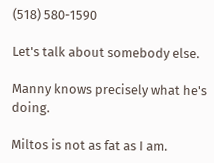(518) 580-1590

Let's talk about somebody else.

Manny knows precisely what he's doing.

Miltos is not as fat as I am.